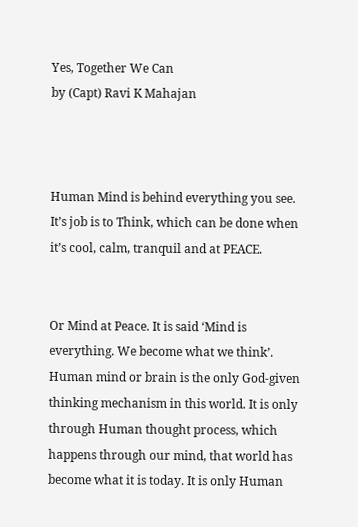Yes, Together We Can
by (Capt) Ravi K Mahajan



Human Mind is behind everything you see. It’s job is to Think, which can be done when it’s cool, calm, tranquil and at PEACE.


Or Mind at Peace. It is said ‘Mind is everything. We become what we think’. Human mind or brain is the only God-given thinking mechanism in this world. It is only through Human thought process, which happens through our mind, that world has become what it is today. It is only Human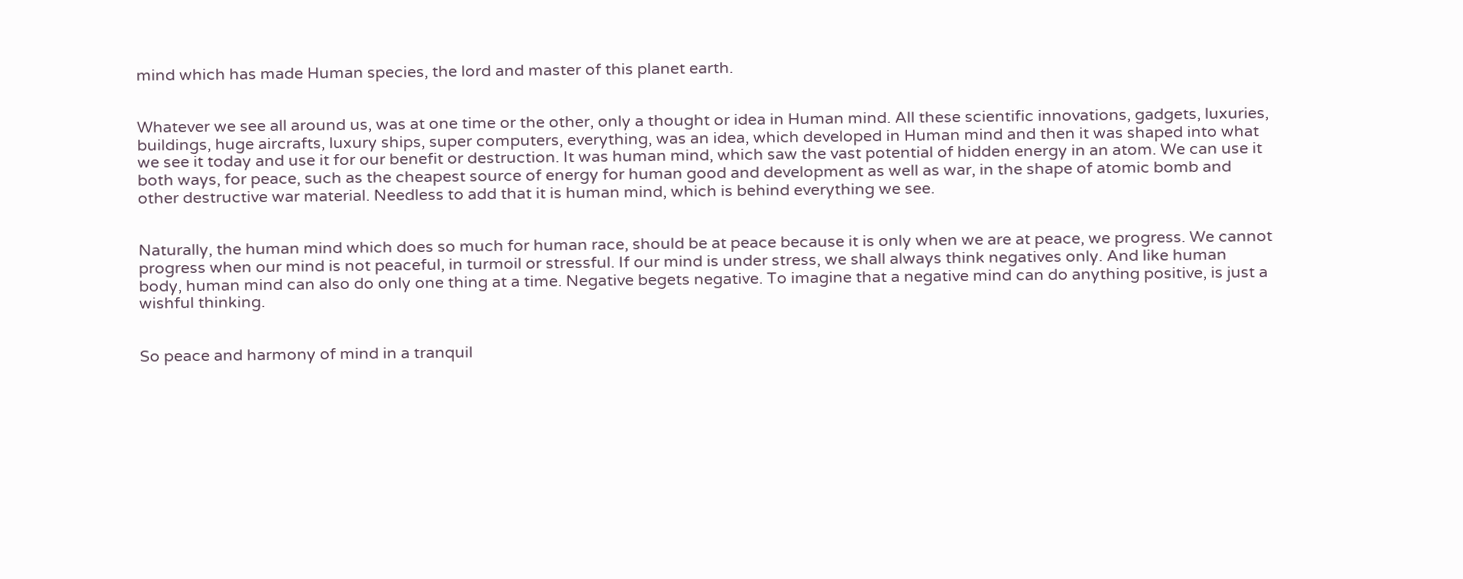mind which has made Human species, the lord and master of this planet earth.


Whatever we see all around us, was at one time or the other, only a thought or idea in Human mind. All these scientific innovations, gadgets, luxuries, buildings, huge aircrafts, luxury ships, super computers, everything, was an idea, which developed in Human mind and then it was shaped into what we see it today and use it for our benefit or destruction. It was human mind, which saw the vast potential of hidden energy in an atom. We can use it both ways, for peace, such as the cheapest source of energy for human good and development as well as war, in the shape of atomic bomb and other destructive war material. Needless to add that it is human mind, which is behind everything we see.


Naturally, the human mind which does so much for human race, should be at peace because it is only when we are at peace, we progress. We cannot progress when our mind is not peaceful, in turmoil or stressful. If our mind is under stress, we shall always think negatives only. And like human body, human mind can also do only one thing at a time. Negative begets negative. To imagine that a negative mind can do anything positive, is just a wishful thinking.


So peace and harmony of mind in a tranquil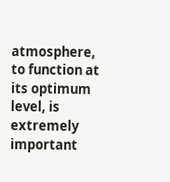atmosphere, to function at its optimum level, is extremely important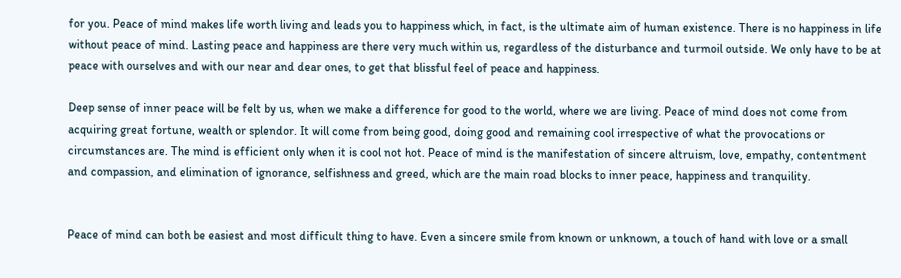for you. Peace of mind makes life worth living and leads you to happiness which, in fact, is the ultimate aim of human existence. There is no happiness in life without peace of mind. Lasting peace and happiness are there very much within us, regardless of the disturbance and turmoil outside. We only have to be at peace with ourselves and with our near and dear ones, to get that blissful feel of peace and happiness.

Deep sense of inner peace will be felt by us, when we make a difference for good to the world, where we are living. Peace of mind does not come from acquiring great fortune, wealth or splendor. It will come from being good, doing good and remaining cool irrespective of what the provocations or circumstances are. The mind is efficient only when it is cool not hot. Peace of mind is the manifestation of sincere altruism, love, empathy, contentment and compassion, and elimination of ignorance, selfishness and greed, which are the main road blocks to inner peace, happiness and tranquility.


Peace of mind can both be easiest and most difficult thing to have. Even a sincere smile from known or unknown, a touch of hand with love or a small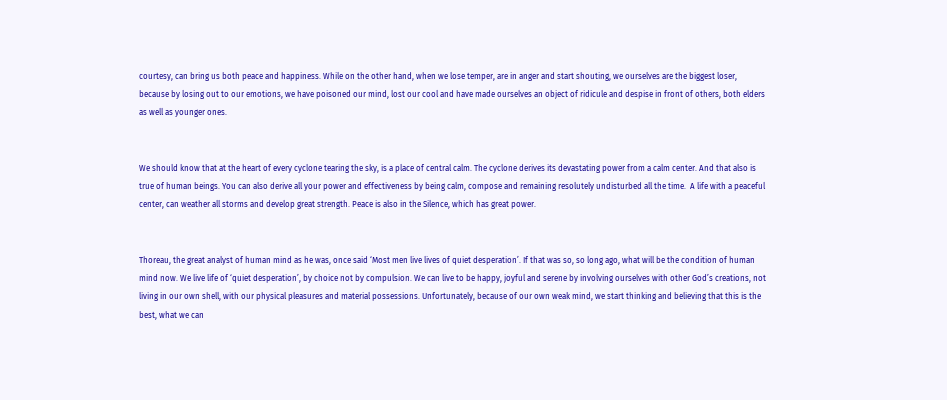courtesy, can bring us both peace and happiness. While on the other hand, when we lose temper, are in anger and start shouting, we ourselves are the biggest loser, because by losing out to our emotions, we have poisoned our mind, lost our cool and have made ourselves an object of ridicule and despise in front of others, both elders as well as younger ones.


We should know that at the heart of every cyclone tearing the sky, is a place of central calm. The cyclone derives its devastating power from a calm center. And that also is true of human beings. You can also derive all your power and effectiveness by being calm, compose and remaining resolutely undisturbed all the time.  A life with a peaceful center, can weather all storms and develop great strength. Peace is also in the Silence, which has great power.


Thoreau, the great analyst of human mind as he was, once said ‘Most men live lives of quiet desperation’. If that was so, so long ago, what will be the condition of human mind now. We live life of ‘quiet desperation’, by choice not by compulsion. We can live to be happy, joyful and serene by involving ourselves with other God’s creations, not living in our own shell, with our physical pleasures and material possessions. Unfortunately, because of our own weak mind, we start thinking and believing that this is the best, what we can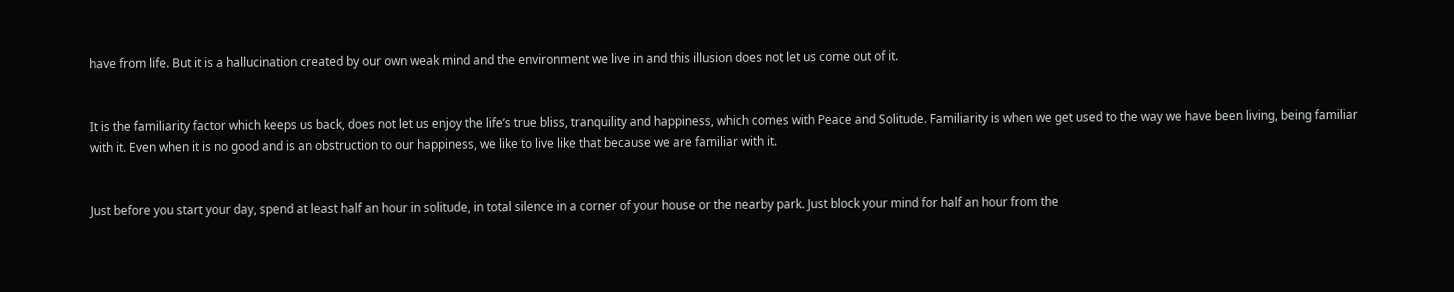have from life. But it is a hallucination created by our own weak mind and the environment we live in and this illusion does not let us come out of it.


It is the familiarity factor which keeps us back, does not let us enjoy the life’s true bliss, tranquility and happiness, which comes with Peace and Solitude. Familiarity is when we get used to the way we have been living, being familiar with it. Even when it is no good and is an obstruction to our happiness, we like to live like that because we are familiar with it.


Just before you start your day, spend at least half an hour in solitude, in total silence in a corner of your house or the nearby park. Just block your mind for half an hour from the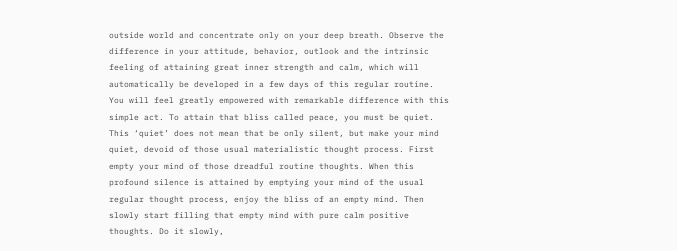outside world and concentrate only on your deep breath. Observe the difference in your attitude, behavior, outlook and the intrinsic feeling of attaining great inner strength and calm, which will automatically be developed in a few days of this regular routine. You will feel greatly empowered with remarkable difference with this simple act. To attain that bliss called peace, you must be quiet. This ‘quiet’ does not mean that be only silent, but make your mind quiet, devoid of those usual materialistic thought process. First empty your mind of those dreadful routine thoughts. When this profound silence is attained by emptying your mind of the usual regular thought process, enjoy the bliss of an empty mind. Then slowly start filling that empty mind with pure calm positive thoughts. Do it slowly,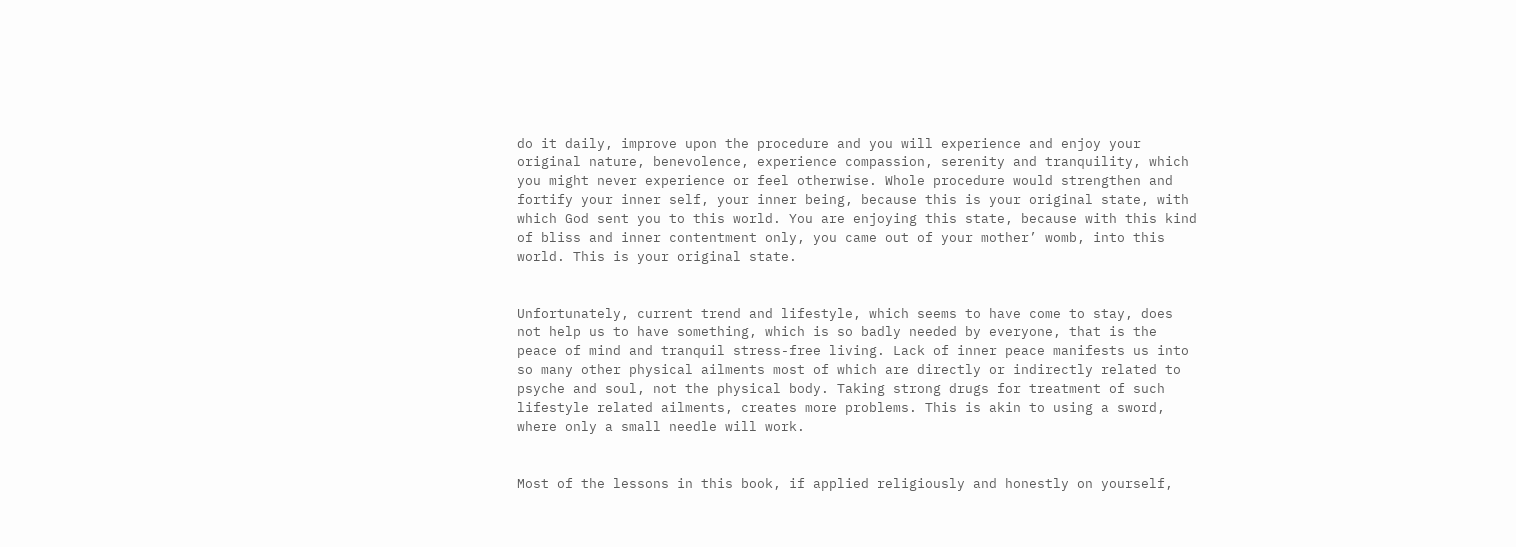do it daily, improve upon the procedure and you will experience and enjoy your original nature, benevolence, experience compassion, serenity and tranquility, which you might never experience or feel otherwise. Whole procedure would strengthen and fortify your inner self, your inner being, because this is your original state, with which God sent you to this world. You are enjoying this state, because with this kind of bliss and inner contentment only, you came out of your mother’ womb, into this world. This is your original state.


Unfortunately, current trend and lifestyle, which seems to have come to stay, does not help us to have something, which is so badly needed by everyone, that is the peace of mind and tranquil stress-free living. Lack of inner peace manifests us into so many other physical ailments most of which are directly or indirectly related to psyche and soul, not the physical body. Taking strong drugs for treatment of such lifestyle related ailments, creates more problems. This is akin to using a sword, where only a small needle will work.


Most of the lessons in this book, if applied religiously and honestly on yourself,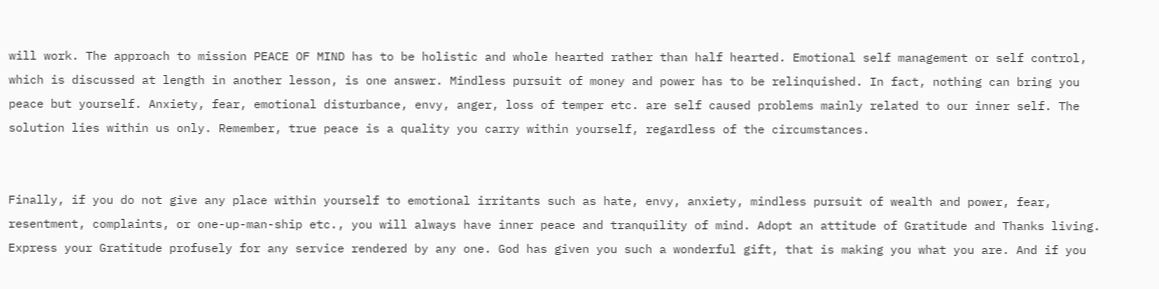will work. The approach to mission PEACE OF MIND has to be holistic and whole hearted rather than half hearted. Emotional self management or self control, which is discussed at length in another lesson, is one answer. Mindless pursuit of money and power has to be relinquished. In fact, nothing can bring you peace but yourself. Anxiety, fear, emotional disturbance, envy, anger, loss of temper etc. are self caused problems mainly related to our inner self. The solution lies within us only. Remember, true peace is a quality you carry within yourself, regardless of the circumstances.


Finally, if you do not give any place within yourself to emotional irritants such as hate, envy, anxiety, mindless pursuit of wealth and power, fear, resentment, complaints, or one-up-man-ship etc., you will always have inner peace and tranquility of mind. Adopt an attitude of Gratitude and Thanks living. Express your Gratitude profusely for any service rendered by any one. God has given you such a wonderful gift, that is making you what you are. And if you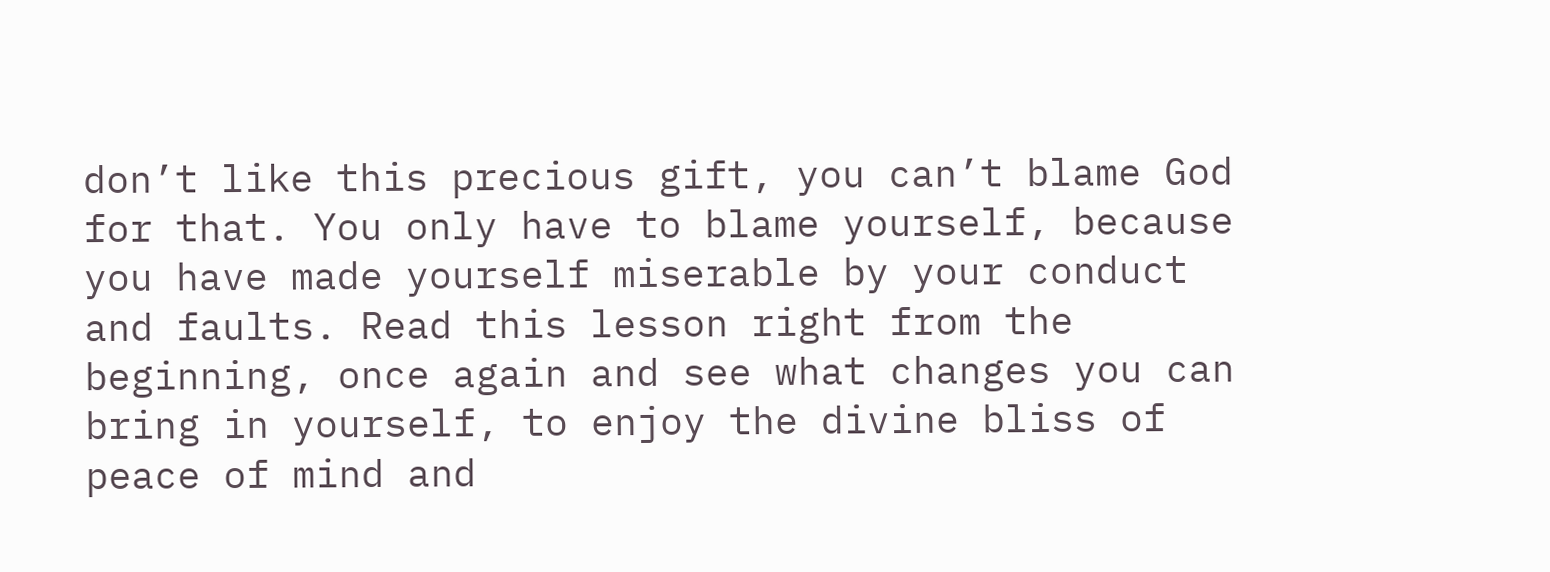don’t like this precious gift, you can’t blame God for that. You only have to blame yourself, because you have made yourself miserable by your conduct and faults. Read this lesson right from the beginning, once again and see what changes you can bring in yourself, to enjoy the divine bliss of peace of mind and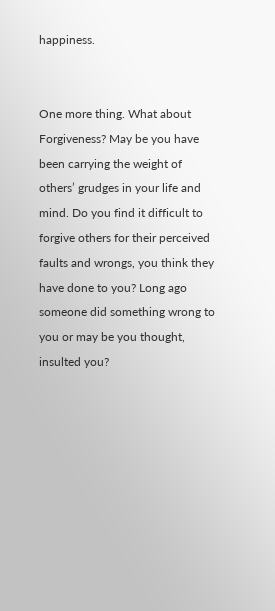happiness.


One more thing. What about Forgiveness? May be you have been carrying the weight of others’ grudges in your life and mind. Do you find it difficult to forgive others for their perceived faults and wrongs, you think they have done to you? Long ago someone did something wrong to you or may be you thought, insulted you?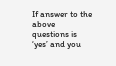If answer to the above questions is ‘yes’ and you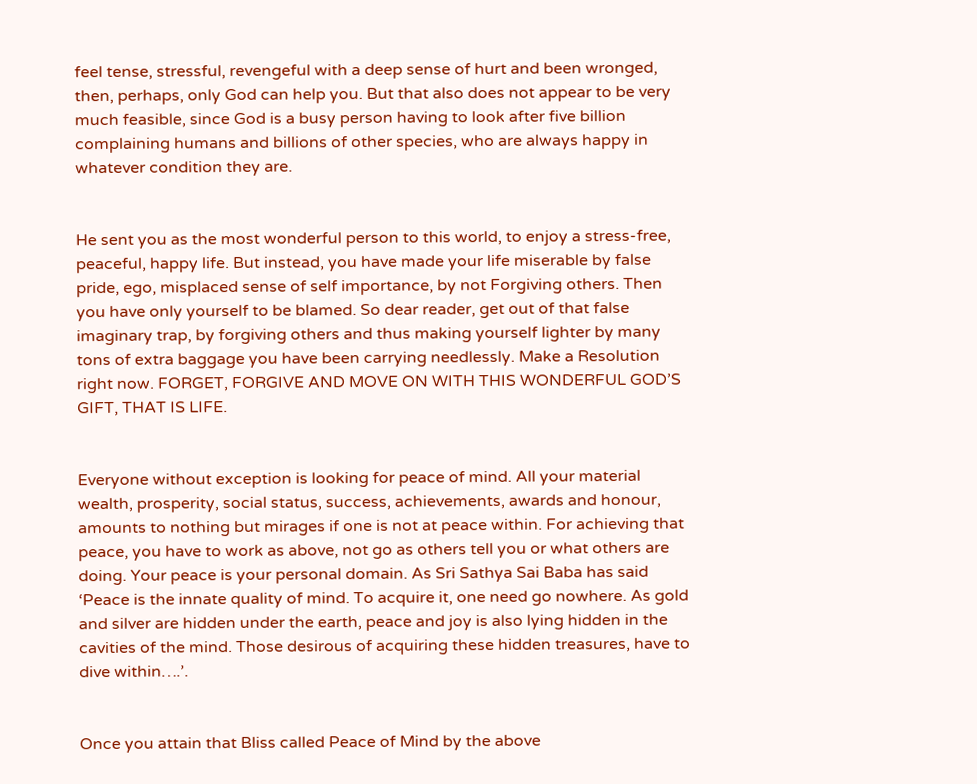feel tense, stressful, revengeful with a deep sense of hurt and been wronged, then, perhaps, only God can help you. But that also does not appear to be very much feasible, since God is a busy person having to look after five billion complaining humans and billions of other species, who are always happy in whatever condition they are.


He sent you as the most wonderful person to this world, to enjoy a stress-free, peaceful, happy life. But instead, you have made your life miserable by false pride, ego, misplaced sense of self importance, by not Forgiving others. Then you have only yourself to be blamed. So dear reader, get out of that false imaginary trap, by forgiving others and thus making yourself lighter by many tons of extra baggage you have been carrying needlessly. Make a Resolution right now. FORGET, FORGIVE AND MOVE ON WITH THIS WONDERFUL GOD’S GIFT, THAT IS LIFE.


Everyone without exception is looking for peace of mind. All your material wealth, prosperity, social status, success, achievements, awards and honour, amounts to nothing but mirages if one is not at peace within. For achieving that peace, you have to work as above, not go as others tell you or what others are doing. Your peace is your personal domain. As Sri Sathya Sai Baba has said ‘Peace is the innate quality of mind. To acquire it, one need go nowhere. As gold and silver are hidden under the earth, peace and joy is also lying hidden in the cavities of the mind. Those desirous of acquiring these hidden treasures, have to dive within….’.


Once you attain that Bliss called Peace of Mind by the above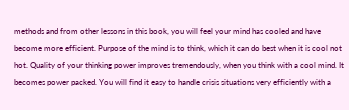methods and from other lessons in this book, you will feel your mind has cooled and have become more efficient. Purpose of the mind is to think, which it can do best when it is cool not hot. Quality of your thinking power improves tremendously, when you think with a cool mind. It becomes power packed. You will find it easy to handle crisis situations very efficiently with a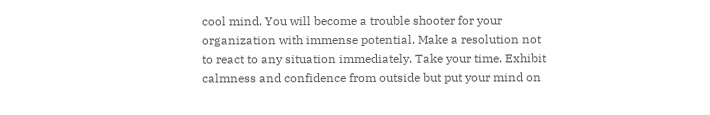cool mind. You will become a trouble shooter for your organization with immense potential. Make a resolution not to react to any situation immediately. Take your time. Exhibit calmness and confidence from outside but put your mind on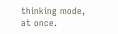thinking mode, at once.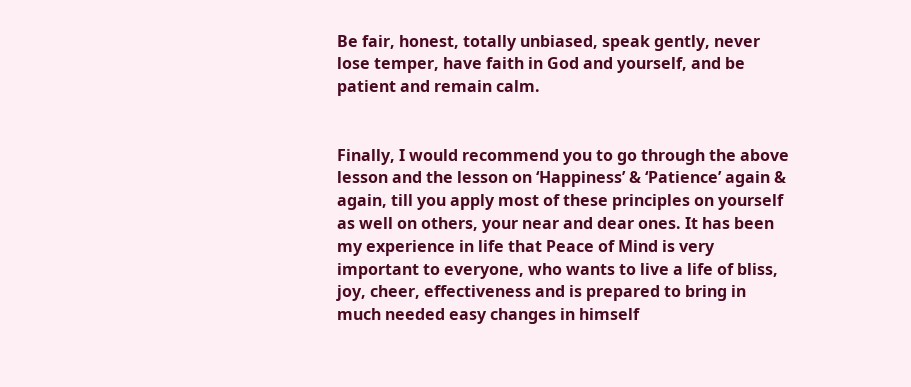Be fair, honest, totally unbiased, speak gently, never lose temper, have faith in God and yourself, and be patient and remain calm.


Finally, I would recommend you to go through the above lesson and the lesson on ‘Happiness’ & ‘Patience’ again & again, till you apply most of these principles on yourself as well on others, your near and dear ones. It has been my experience in life that Peace of Mind is very important to everyone, who wants to live a life of bliss, joy, cheer, effectiveness and is prepared to bring in much needed easy changes in himself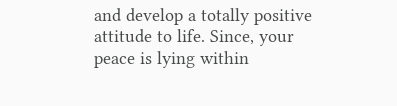and develop a totally positive attitude to life. Since, your peace is lying within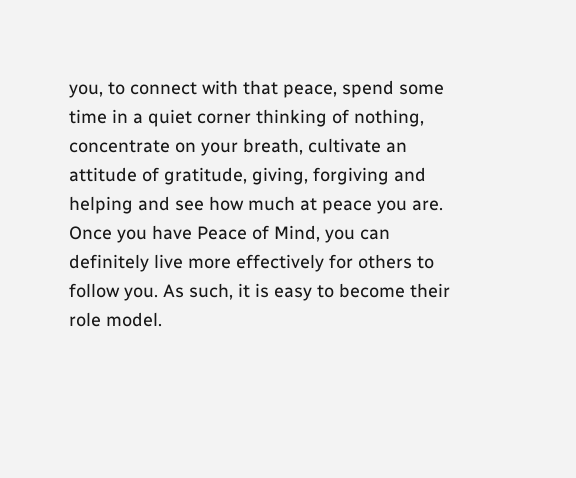you, to connect with that peace, spend some time in a quiet corner thinking of nothing, concentrate on your breath, cultivate an attitude of gratitude, giving, forgiving and helping and see how much at peace you are. Once you have Peace of Mind, you can definitely live more effectively for others to follow you. As such, it is easy to become their role model.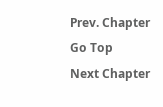Prev. Chapter
Go Top
Next Chapter